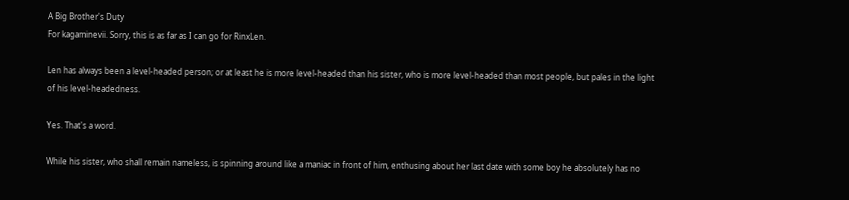A Big Brother's Duty
For kagaminevii. Sorry, this is as far as I can go for RinxLen.

Len has always been a level-headed person; or at least he is more level-headed than his sister, who is more level-headed than most people, but pales in the light of his level-headedness.

Yes. That's a word.

While his sister, who shall remain nameless, is spinning around like a maniac in front of him, enthusing about her last date with some boy he absolutely has no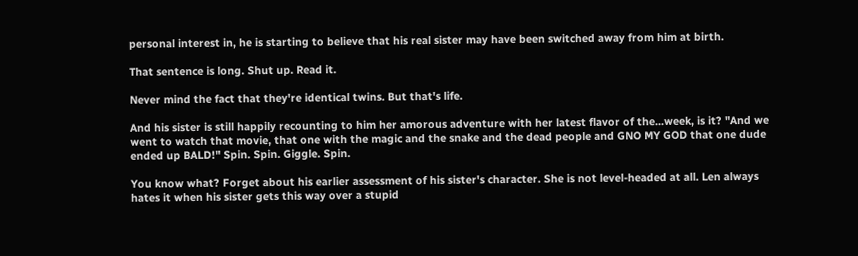personal interest in, he is starting to believe that his real sister may have been switched away from him at birth.

That sentence is long. Shut up. Read it.

Never mind the fact that they're identical twins. But that's life.

And his sister is still happily recounting to him her amorous adventure with her latest flavor of the...week, is it? "And we went to watch that movie, that one with the magic and the snake and the dead people and GNO MY GOD that one dude ended up BALD!" Spin. Spin. Giggle. Spin.

You know what? Forget about his earlier assessment of his sister's character. She is not level-headed at all. Len always hates it when his sister gets this way over a stupid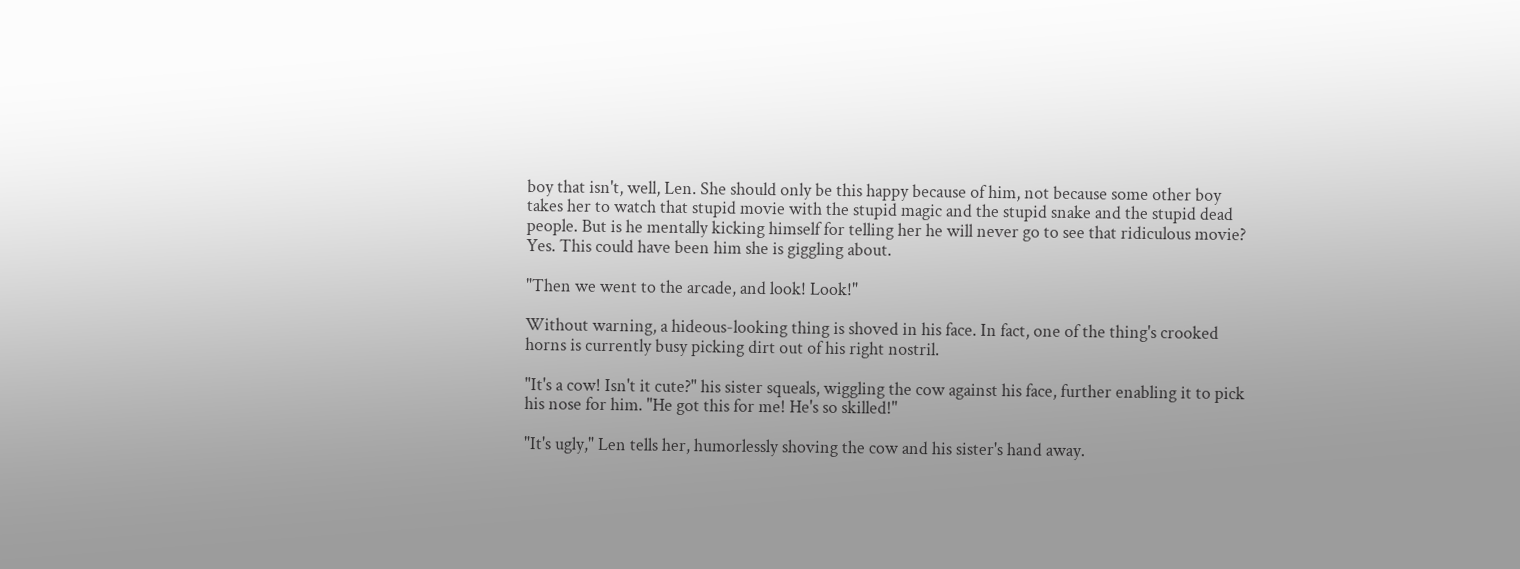boy that isn't, well, Len. She should only be this happy because of him, not because some other boy takes her to watch that stupid movie with the stupid magic and the stupid snake and the stupid dead people. But is he mentally kicking himself for telling her he will never go to see that ridiculous movie? Yes. This could have been him she is giggling about.

"Then we went to the arcade, and look! Look!"

Without warning, a hideous-looking thing is shoved in his face. In fact, one of the thing's crooked horns is currently busy picking dirt out of his right nostril.

"It's a cow! Isn't it cute?" his sister squeals, wiggling the cow against his face, further enabling it to pick his nose for him. "He got this for me! He's so skilled!"

"It's ugly," Len tells her, humorlessly shoving the cow and his sister's hand away.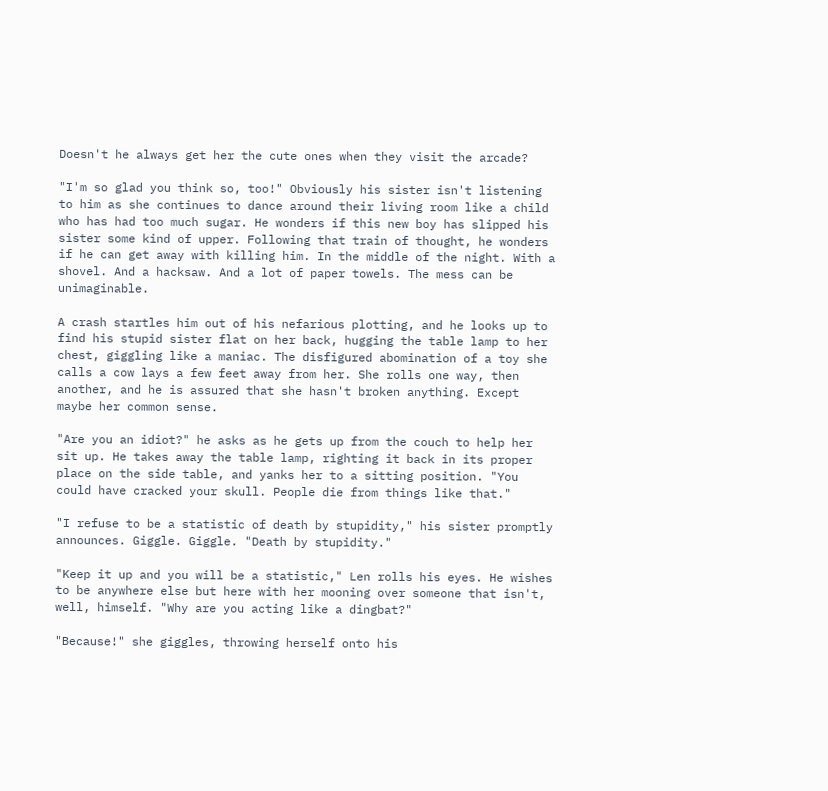Doesn't he always get her the cute ones when they visit the arcade?

"I'm so glad you think so, too!" Obviously his sister isn't listening to him as she continues to dance around their living room like a child who has had too much sugar. He wonders if this new boy has slipped his sister some kind of upper. Following that train of thought, he wonders if he can get away with killing him. In the middle of the night. With a shovel. And a hacksaw. And a lot of paper towels. The mess can be unimaginable.

A crash startles him out of his nefarious plotting, and he looks up to find his stupid sister flat on her back, hugging the table lamp to her chest, giggling like a maniac. The disfigured abomination of a toy she calls a cow lays a few feet away from her. She rolls one way, then another, and he is assured that she hasn't broken anything. Except maybe her common sense.

"Are you an idiot?" he asks as he gets up from the couch to help her sit up. He takes away the table lamp, righting it back in its proper place on the side table, and yanks her to a sitting position. "You could have cracked your skull. People die from things like that."

"I refuse to be a statistic of death by stupidity," his sister promptly announces. Giggle. Giggle. "Death by stupidity."

"Keep it up and you will be a statistic," Len rolls his eyes. He wishes to be anywhere else but here with her mooning over someone that isn't, well, himself. "Why are you acting like a dingbat?"

"Because!" she giggles, throwing herself onto his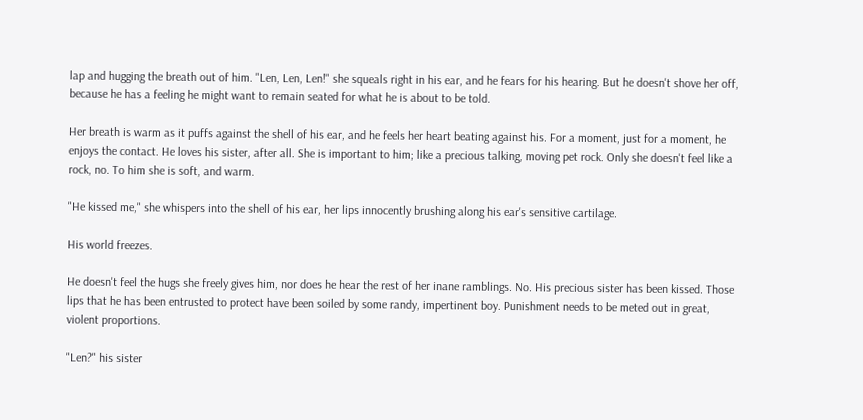lap and hugging the breath out of him. "Len, Len, Len!" she squeals right in his ear, and he fears for his hearing. But he doesn't shove her off, because he has a feeling he might want to remain seated for what he is about to be told.

Her breath is warm as it puffs against the shell of his ear, and he feels her heart beating against his. For a moment, just for a moment, he enjoys the contact. He loves his sister, after all. She is important to him; like a precious talking, moving pet rock. Only she doesn't feel like a rock, no. To him she is soft, and warm.

"He kissed me," she whispers into the shell of his ear, her lips innocently brushing along his ear's sensitive cartilage.

His world freezes.

He doesn't feel the hugs she freely gives him, nor does he hear the rest of her inane ramblings. No. His precious sister has been kissed. Those lips that he has been entrusted to protect have been soiled by some randy, impertinent boy. Punishment needs to be meted out in great, violent proportions.

"Len?" his sister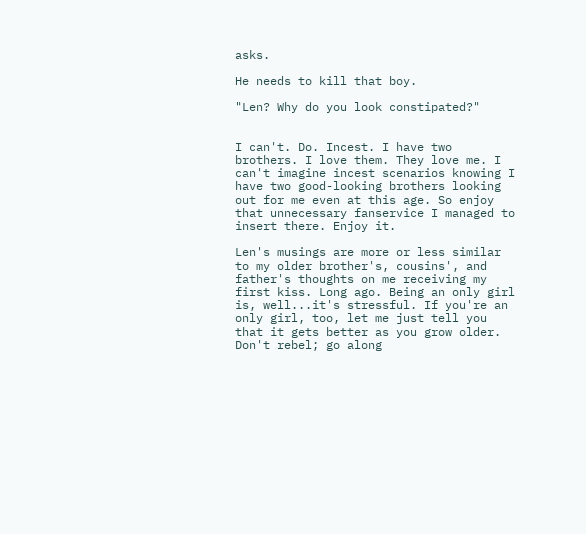asks.

He needs to kill that boy.

"Len? Why do you look constipated?"


I can't. Do. Incest. I have two brothers. I love them. They love me. I can't imagine incest scenarios knowing I have two good-looking brothers looking out for me even at this age. So enjoy that unnecessary fanservice I managed to insert there. Enjoy it.

Len's musings are more or less similar to my older brother's, cousins', and father's thoughts on me receiving my first kiss. Long ago. Being an only girl is, well...it's stressful. If you're an only girl, too, let me just tell you that it gets better as you grow older. Don't rebel; go along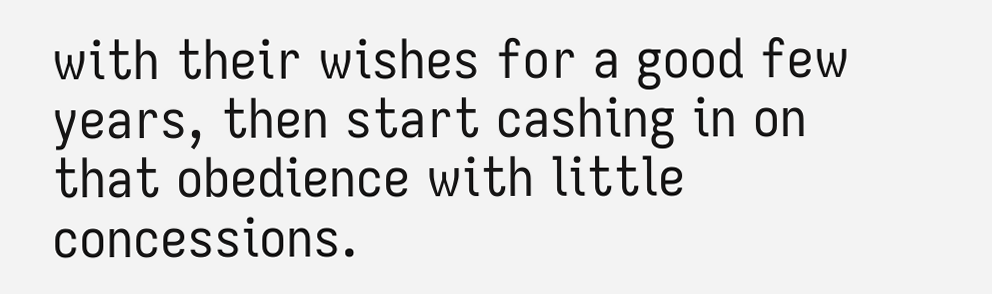with their wishes for a good few years, then start cashing in on that obedience with little concessions.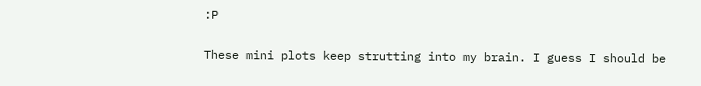:P

These mini plots keep strutting into my brain. I guess I should be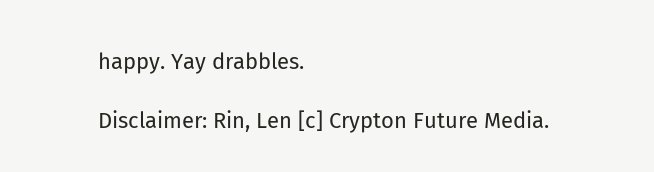happy. Yay drabbles.

Disclaimer: Rin, Len [c] Crypton Future Media.